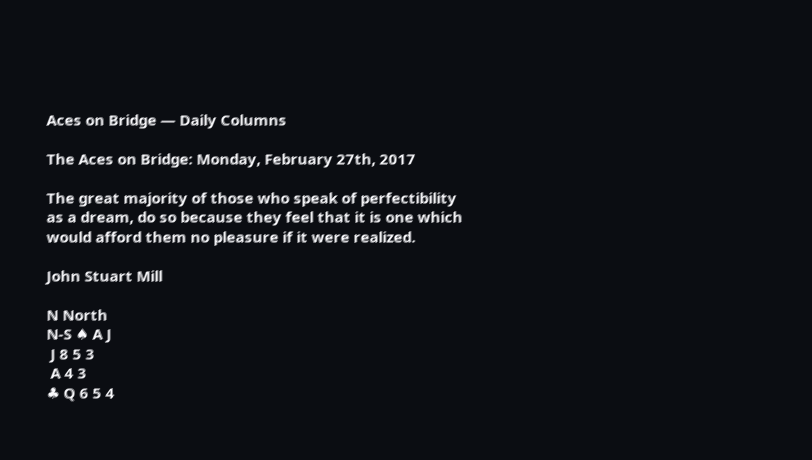Aces on Bridge — Daily Columns

The Aces on Bridge: Monday, February 27th, 2017

The great majority of those who speak of perfectibility as a dream, do so because they feel that it is one which would afford them no pleasure if it were realized.

John Stuart Mill

N North
N-S ♠ A J
 J 8 5 3
 A 4 3
♣ Q 6 5 4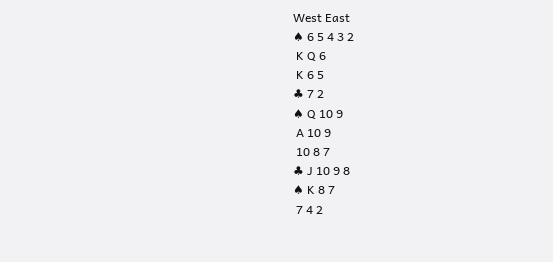West East
♠ 6 5 4 3 2
 K Q 6
 K 6 5
♣ 7 2
♠ Q 10 9
 A 10 9
 10 8 7
♣ J 10 9 8
♠ K 8 7
 7 4 2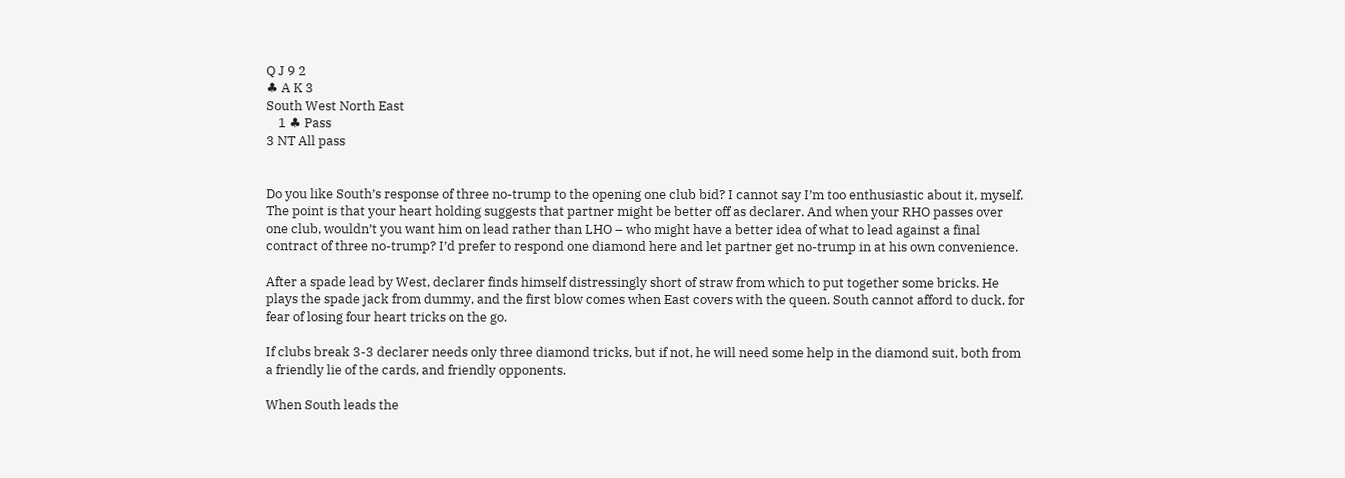Q J 9 2
♣ A K 3
South West North East
    1 ♣ Pass
3 NT All pass


Do you like South’s response of three no-trump to the opening one club bid? I cannot say I’m too enthusiastic about it, myself. The point is that your heart holding suggests that partner might be better off as declarer. And when your RHO passes over one club, wouldn’t you want him on lead rather than LHO – who might have a better idea of what to lead against a final contract of three no-trump? I’d prefer to respond one diamond here and let partner get no-trump in at his own convenience.

After a spade lead by West, declarer finds himself distressingly short of straw from which to put together some bricks. He plays the spade jack from dummy, and the first blow comes when East covers with the queen. South cannot afford to duck, for fear of losing four heart tricks on the go.

If clubs break 3-3 declarer needs only three diamond tricks, but if not, he will need some help in the diamond suit, both from a friendly lie of the cards, and friendly opponents.

When South leads the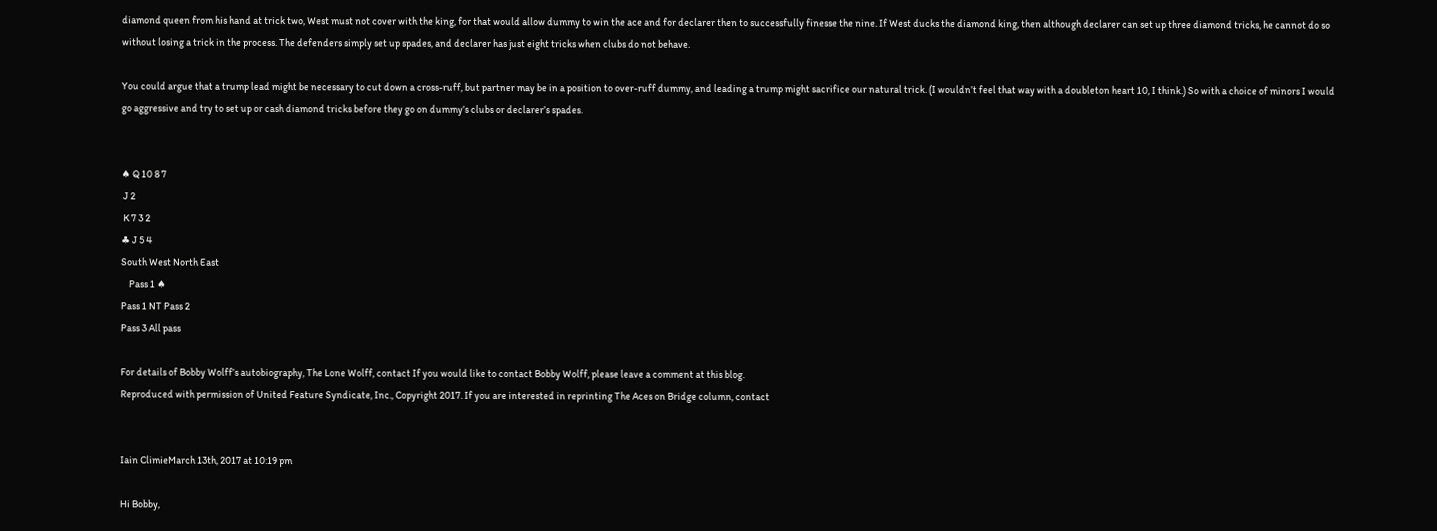diamond queen from his hand at trick two, West must not cover with the king, for that would allow dummy to win the ace and for declarer then to successfully finesse the nine. If West ducks the diamond king, then although declarer can set up three diamond tricks, he cannot do so without losing a trick in the process. The defenders simply set up spades, and declarer has just eight tricks when clubs do not behave.

You could argue that a trump lead might be necessary to cut down a cross-ruff, but partner may be in a position to over-ruff dummy, and leading a trump might sacrifice our natural trick. (I wouldn’t feel that way with a doubleton heart 10, I think.) So with a choice of minors I would go aggressive and try to set up or cash diamond tricks before they go on dummy’s clubs or declarer’s spades.


♠ Q 10 8 7
 J 2
 K 7 3 2
♣ J 5 4
South West North East
    Pass 1 ♠
Pass 1 NT Pass 2
Pass 3 All pass

For details of Bobby Wolff’s autobiography, The Lone Wolff, contact If you would like to contact Bobby Wolff, please leave a comment at this blog.
Reproduced with permission of United Feature Syndicate, Inc., Copyright 2017. If you are interested in reprinting The Aces on Bridge column, contact


Iain ClimieMarch 13th, 2017 at 10:19 pm

Hi Bobby,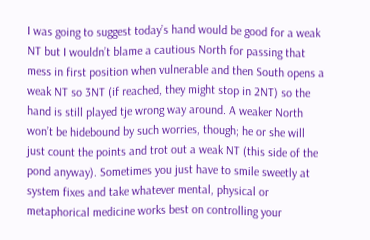I was going to suggest today’s hand would be good for a weak NT but I wouldn’t blame a cautious North for passing that mess in first position when vulnerable and then South opens a weak NT so 3NT (if reached, they might stop in 2NT) so the hand is still played tje wrong way around. A weaker North won’t be hidebound by such worries, though; he or she will just count the points and trot out a weak NT (this side of the pond anyway). Sometimes you just have to smile sweetly at system fixes and take whatever mental, physical or metaphorical medicine works best on controlling your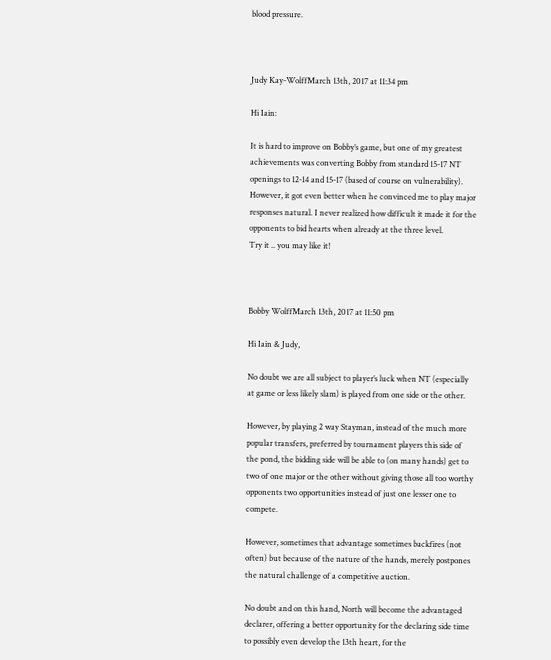blood pressure.



Judy Kay-WolffMarch 13th, 2017 at 11:34 pm

Hi Iain:

It is hard to improve on Bobby’s game, but one of my greatest achievements was converting Bobby from standard 15-17 NT openings to 12-14 and 15-17 (based of course on vulnerability). However, it got even better when he convinced me to play major responses natural. I never realized how difficult it made it for the opponents to bid hearts when already at the three level.
Try it .. you may like it!



Bobby WolffMarch 13th, 2017 at 11:50 pm

Hi Iain & Judy,

No doubt we are all subject to player’s luck when NT (especially at game or less likely slam) is played from one side or the other.

However, by playing 2 way Stayman, instead of the much more popular transfers, preferred by tournament players this side of the pond, the bidding side will be able to (on many hands) get to two of one major or the other without giving those all too worthy opponents two opportunities instead of just one lesser one to compete.

However, sometimes that advantage sometimes backfires (not often) but because of the nature of the hands, merely postpones the natural challenge of a competitive auction.

No doubt and on this hand, North will become the advantaged declarer, offering a better opportunity for the declaring side time to possibly even develop the 13th heart, for the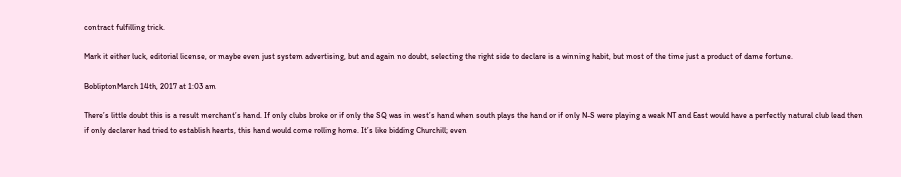contract fulfilling trick.

Mark it either luck, editorial license, or maybe even just system advertising, but and again no doubt, selecting the right side to declare is a winning habit, but most of the time just a product of dame fortune.

BobliptonMarch 14th, 2017 at 1:03 am

There’s little doubt this is a result merchant’s hand. If only clubs broke or if only the SQ was in west’s hand when south plays the hand or if only N-S were playing a weak NT and East would have a perfectly natural club lead then if only declarer had tried to establish hearts, this hand would come rolling home. It’s like bidding Churchill; even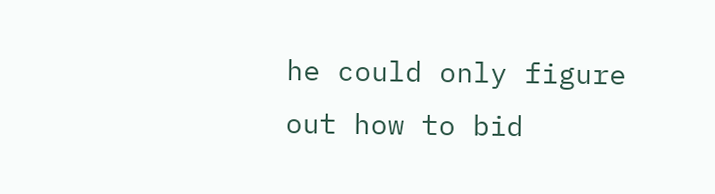he could only figure out how to bid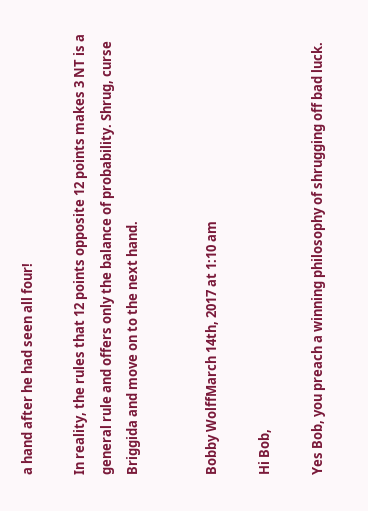a hand after he had seen all four!

In reality, the rules that 12 points opposite 12 points makes 3 NT is a general rule and offers only the balance of probability. Shrug, curse Briggida and move on to the next hand.


Bobby WolffMarch 14th, 2017 at 1:10 am

Hi Bob,

Yes Bob, you preach a winning philosophy of shrugging off bad luck.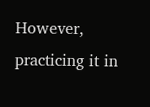However, practicing it in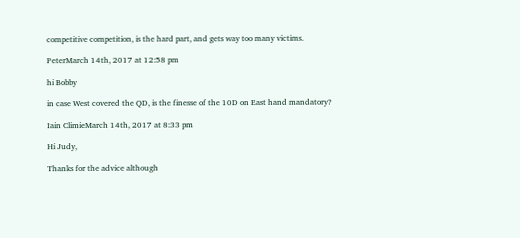competitive competition, is the hard part, and gets way too many victims.

PeterMarch 14th, 2017 at 12:58 pm

hi Bobby

in case West covered the QD, is the finesse of the 10D on East hand mandatory?

Iain ClimieMarch 14th, 2017 at 8:33 pm

Hi Judy,

Thanks for the advice although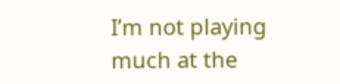I’m not playing much at the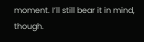moment. I’ll still bear it in mind, though.